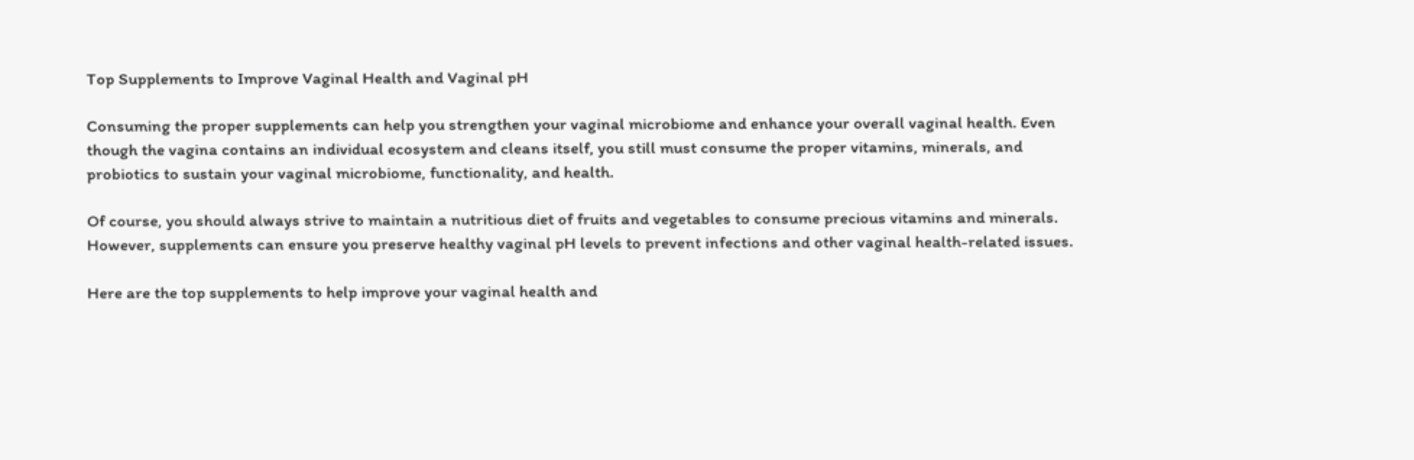Top Supplements to Improve Vaginal Health and Vaginal pH

Consuming the proper supplements can help you strengthen your vaginal microbiome and enhance your overall vaginal health. Even though the vagina contains an individual ecosystem and cleans itself, you still must consume the proper vitamins, minerals, and probiotics to sustain your vaginal microbiome, functionality, and health.

Of course, you should always strive to maintain a nutritious diet of fruits and vegetables to consume precious vitamins and minerals. However, supplements can ensure you preserve healthy vaginal pH levels to prevent infections and other vaginal health-related issues.

Here are the top supplements to help improve your vaginal health and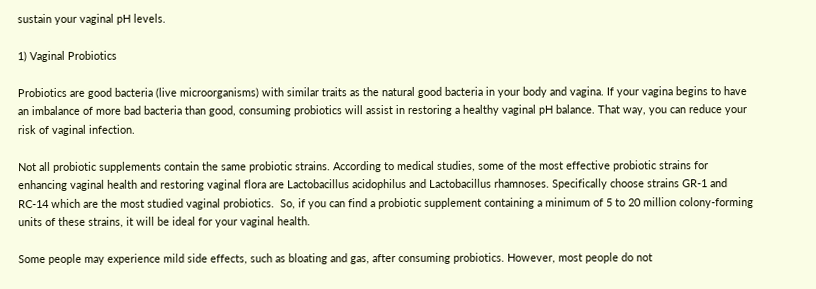sustain your vaginal pH levels.

1) Vaginal Probiotics

Probiotics are good bacteria (live microorganisms) with similar traits as the natural good bacteria in your body and vagina. If your vagina begins to have an imbalance of more bad bacteria than good, consuming probiotics will assist in restoring a healthy vaginal pH balance. That way, you can reduce your risk of vaginal infection.

Not all probiotic supplements contain the same probiotic strains. According to medical studies, some of the most effective probiotic strains for enhancing vaginal health and restoring vaginal flora are Lactobacillus acidophilus and Lactobacillus rhamnoses. Specifically choose strains GR-1 and RC-14 which are the most studied vaginal probiotics.  So, if you can find a probiotic supplement containing a minimum of 5 to 20 million colony-forming units of these strains, it will be ideal for your vaginal health.

Some people may experience mild side effects, such as bloating and gas, after consuming probiotics. However, most people do not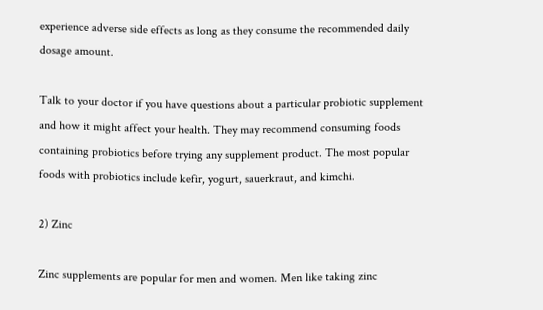experience adverse side effects as long as they consume the recommended daily dosage amount.

Talk to your doctor if you have questions about a particular probiotic supplement and how it might affect your health. They may recommend consuming foods containing probiotics before trying any supplement product. The most popular foods with probiotics include kefir, yogurt, sauerkraut, and kimchi.

2) Zinc

Zinc supplements are popular for men and women. Men like taking zinc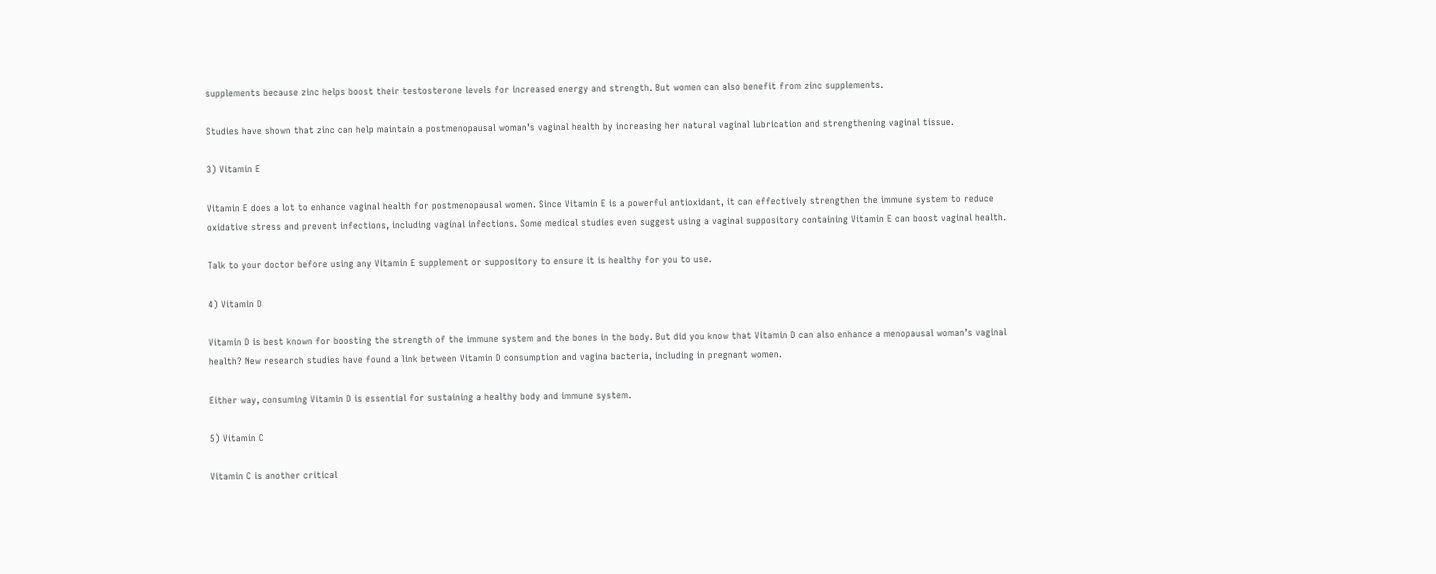supplements because zinc helps boost their testosterone levels for increased energy and strength. But women can also benefit from zinc supplements.

Studies have shown that zinc can help maintain a postmenopausal woman’s vaginal health by increasing her natural vaginal lubrication and strengthening vaginal tissue.

3) Vitamin E

Vitamin E does a lot to enhance vaginal health for postmenopausal women. Since Vitamin E is a powerful antioxidant, it can effectively strengthen the immune system to reduce oxidative stress and prevent infections, including vaginal infections. Some medical studies even suggest using a vaginal suppository containing Vitamin E can boost vaginal health.

Talk to your doctor before using any Vitamin E supplement or suppository to ensure it is healthy for you to use.

4) Vitamin D

Vitamin D is best known for boosting the strength of the immune system and the bones in the body. But did you know that Vitamin D can also enhance a menopausal woman’s vaginal health? New research studies have found a link between Vitamin D consumption and vagina bacteria, including in pregnant women.

Either way, consuming Vitamin D is essential for sustaining a healthy body and immune system.

5) Vitamin C

Vitamin C is another critical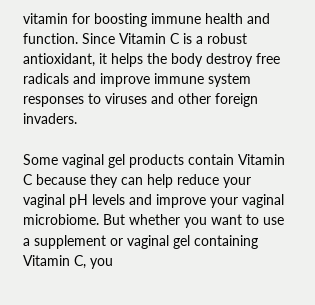vitamin for boosting immune health and function. Since Vitamin C is a robust antioxidant, it helps the body destroy free radicals and improve immune system responses to viruses and other foreign invaders.

Some vaginal gel products contain Vitamin C because they can help reduce your vaginal pH levels and improve your vaginal microbiome. But whether you want to use a supplement or vaginal gel containing Vitamin C, you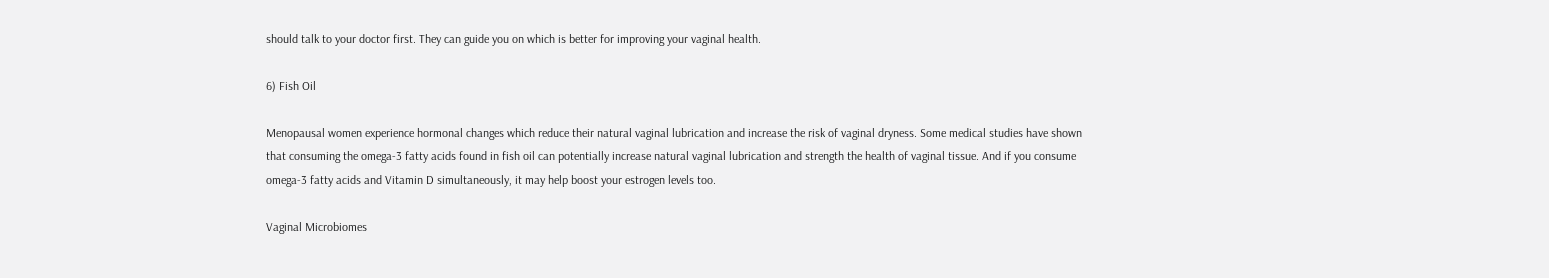should talk to your doctor first. They can guide you on which is better for improving your vaginal health.

6) Fish Oil

Menopausal women experience hormonal changes which reduce their natural vaginal lubrication and increase the risk of vaginal dryness. Some medical studies have shown that consuming the omega-3 fatty acids found in fish oil can potentially increase natural vaginal lubrication and strength the health of vaginal tissue. And if you consume omega-3 fatty acids and Vitamin D simultaneously, it may help boost your estrogen levels too.

Vaginal Microbiomes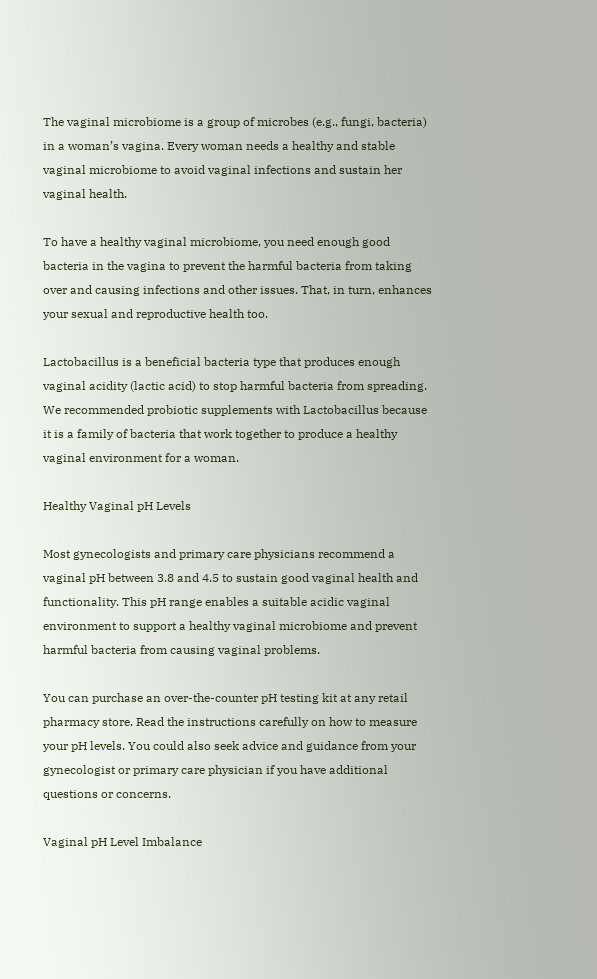The vaginal microbiome is a group of microbes (e.g., fungi, bacteria) in a woman’s vagina. Every woman needs a healthy and stable vaginal microbiome to avoid vaginal infections and sustain her vaginal health.

To have a healthy vaginal microbiome, you need enough good bacteria in the vagina to prevent the harmful bacteria from taking over and causing infections and other issues. That, in turn, enhances your sexual and reproductive health too.

Lactobacillus is a beneficial bacteria type that produces enough vaginal acidity (lactic acid) to stop harmful bacteria from spreading. We recommended probiotic supplements with Lactobacillus because it is a family of bacteria that work together to produce a healthy vaginal environment for a woman.

Healthy Vaginal pH Levels

Most gynecologists and primary care physicians recommend a vaginal pH between 3.8 and 4.5 to sustain good vaginal health and functionality. This pH range enables a suitable acidic vaginal environment to support a healthy vaginal microbiome and prevent harmful bacteria from causing vaginal problems.

You can purchase an over-the-counter pH testing kit at any retail pharmacy store. Read the instructions carefully on how to measure your pH levels. You could also seek advice and guidance from your gynecologist or primary care physician if you have additional questions or concerns.

Vaginal pH Level Imbalance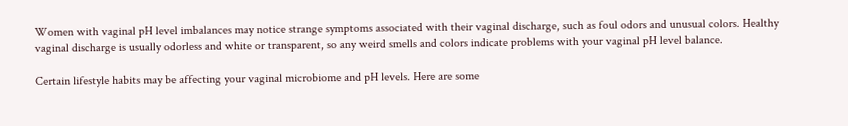Women with vaginal pH level imbalances may notice strange symptoms associated with their vaginal discharge, such as foul odors and unusual colors. Healthy vaginal discharge is usually odorless and white or transparent, so any weird smells and colors indicate problems with your vaginal pH level balance.

Certain lifestyle habits may be affecting your vaginal microbiome and pH levels. Here are some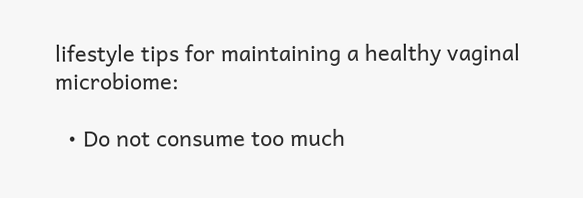lifestyle tips for maintaining a healthy vaginal microbiome:

  • Do not consume too much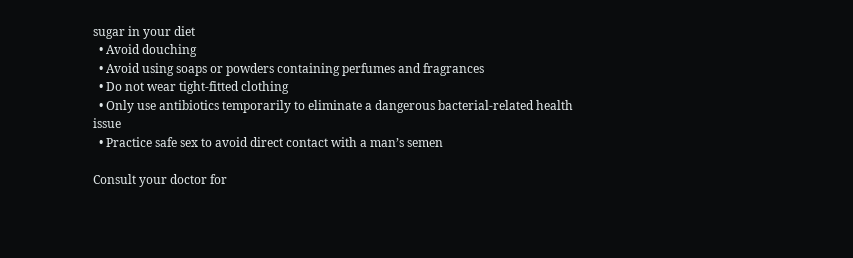sugar in your diet
  • Avoid douching
  • Avoid using soaps or powders containing perfumes and fragrances
  • Do not wear tight-fitted clothing
  • Only use antibiotics temporarily to eliminate a dangerous bacterial-related health issue
  • Practice safe sex to avoid direct contact with a man’s semen

Consult your doctor for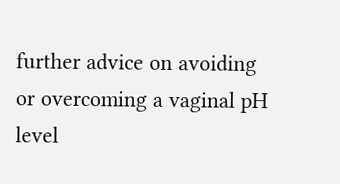further advice on avoiding or overcoming a vaginal pH level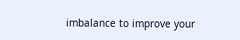imbalance to improve your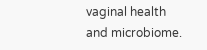vaginal health and microbiome.